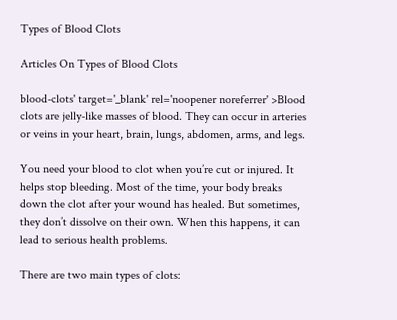Types of Blood Clots

Articles On Types of Blood Clots

blood-clots' target='_blank' rel='noopener noreferrer' >Blood clots are jelly-like masses of blood. They can occur in arteries or veins in your heart, brain, lungs, abdomen, arms, and legs.

You need your blood to clot when you’re cut or injured. It helps stop bleeding. Most of the time, your body breaks down the clot after your wound has healed. But sometimes, they don’t dissolve on their own. When this happens, it can lead to serious health problems.

There are two main types of clots: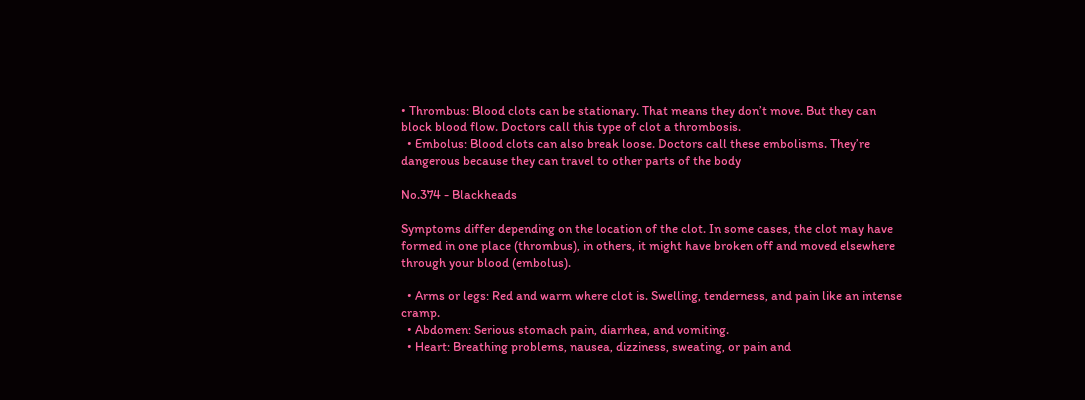• Thrombus: Blood clots can be stationary. That means they don’t move. But they can block blood flow. Doctors call this type of clot a thrombosis.
  • Embolus: Blood clots can also break loose. Doctors call these embolisms. They’re dangerous because they can travel to other parts of the body

No.374 - Blackheads

Symptoms differ depending on the location of the clot. In some cases, the clot may have formed in one place (thrombus), in others, it might have broken off and moved elsewhere through your blood (embolus).

  • Arms or legs: Red and warm where clot is. Swelling, tenderness, and pain like an intense cramp.
  • Abdomen: Serious stomach pain, diarrhea, and vomiting.
  • Heart: Breathing problems, nausea, dizziness, sweating, or pain and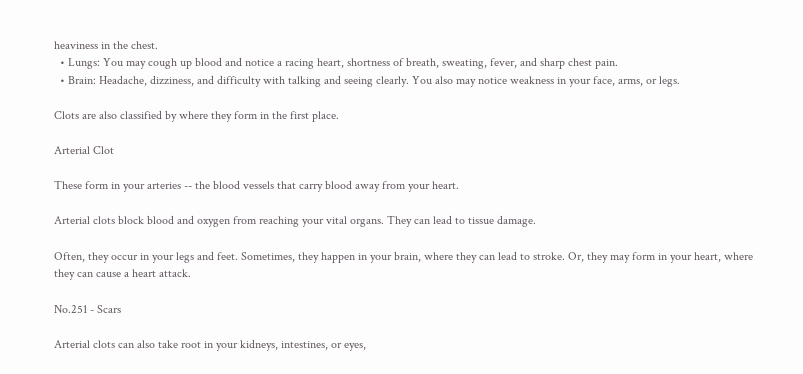heaviness in the chest.
  • Lungs: You may cough up blood and notice a racing heart, shortness of breath, sweating, fever, and sharp chest pain.
  • Brain: Headache, dizziness, and difficulty with talking and seeing clearly. You also may notice weakness in your face, arms, or legs.

Clots are also classified by where they form in the first place.

Arterial Clot

These form in your arteries -- the blood vessels that carry blood away from your heart.

Arterial clots block blood and oxygen from reaching your vital organs. They can lead to tissue damage.

Often, they occur in your legs and feet. Sometimes, they happen in your brain, where they can lead to stroke. Or, they may form in your heart, where they can cause a heart attack.

No.251 - Scars

Arterial clots can also take root in your kidneys, intestines, or eyes,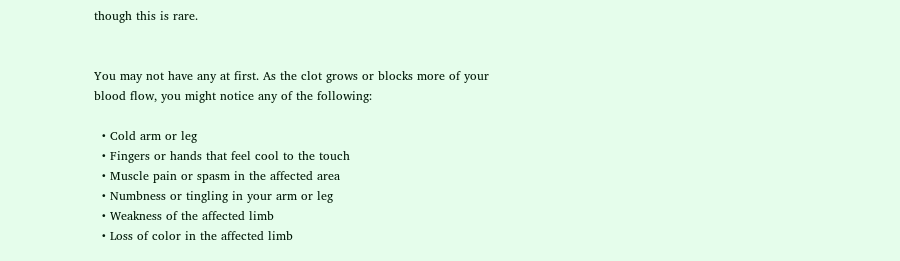though this is rare.


You may not have any at first. As the clot grows or blocks more of your blood flow, you might notice any of the following:

  • Cold arm or leg
  • Fingers or hands that feel cool to the touch
  • Muscle pain or spasm in the affected area
  • Numbness or tingling in your arm or leg
  • Weakness of the affected limb
  • Loss of color in the affected limb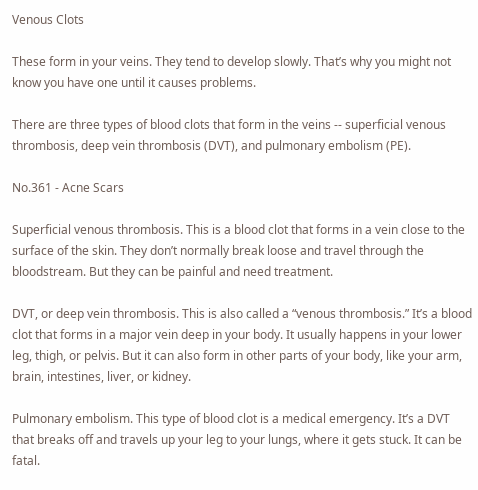Venous Clots

These form in your veins. They tend to develop slowly. That’s why you might not know you have one until it causes problems.

There are three types of blood clots that form in the veins -- superficial venous thrombosis, deep vein thrombosis (DVT), and pulmonary embolism (PE).

No.361 - Acne Scars

Superficial venous thrombosis. This is a blood clot that forms in a vein close to the surface of the skin. They don’t normally break loose and travel through the bloodstream. But they can be painful and need treatment.

DVT, or deep vein thrombosis. This is also called a “venous thrombosis.” It’s a blood clot that forms in a major vein deep in your body. It usually happens in your lower leg, thigh, or pelvis. But it can also form in other parts of your body, like your arm, brain, intestines, liver, or kidney.

Pulmonary embolism. This type of blood clot is a medical emergency. It’s a DVT that breaks off and travels up your leg to your lungs, where it gets stuck. It can be fatal.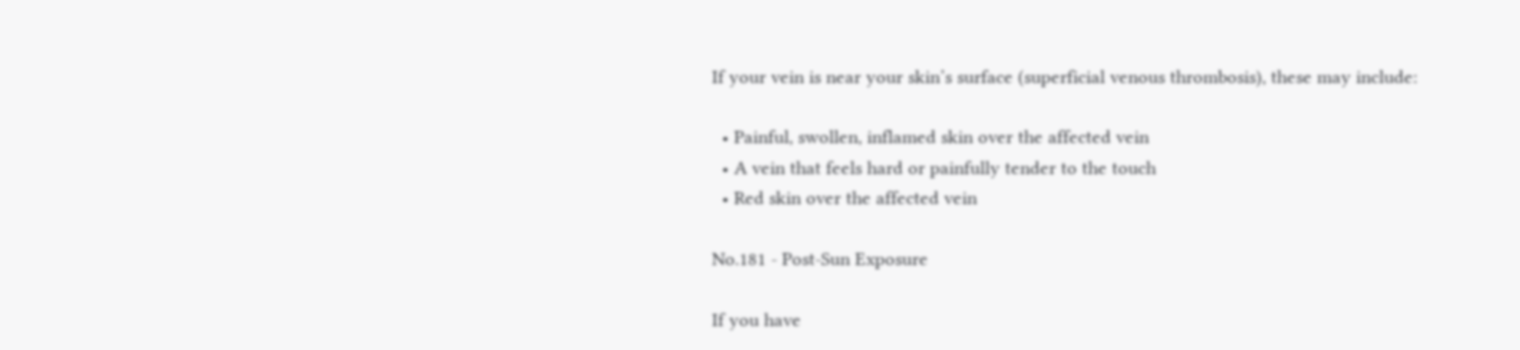If your vein is near your skin’s surface (superficial venous thrombosis), these may include:

  • Painful, swollen, inflamed skin over the affected vein
  • A vein that feels hard or painfully tender to the touch
  • Red skin over the affected vein

No.181 - Post-Sun Exposure

If you have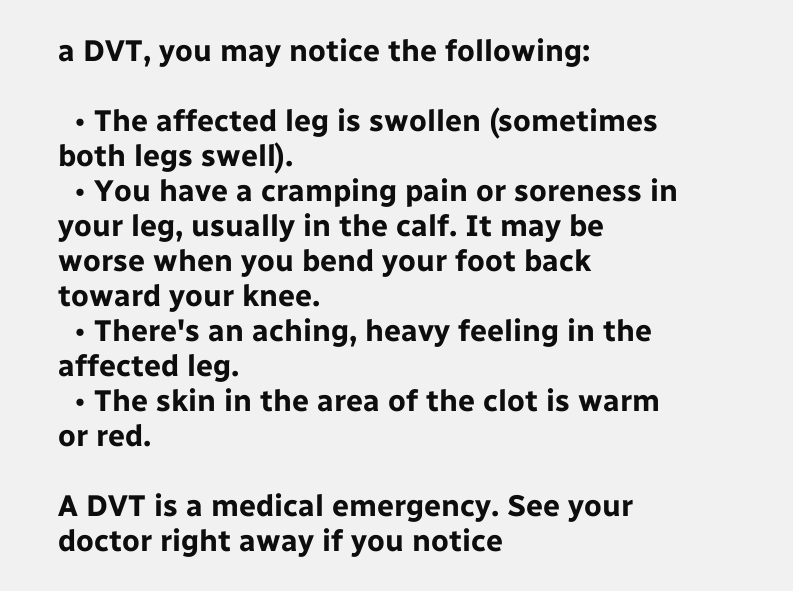a DVT, you may notice the following:

  • The affected leg is swollen (sometimes both legs swell).
  • You have a cramping pain or soreness in your leg, usually in the calf. It may be worse when you bend your foot back toward your knee.
  • There's an aching, heavy feeling in the affected leg.
  • The skin in the area of the clot is warm or red.

A DVT is a medical emergency. See your doctor right away if you notice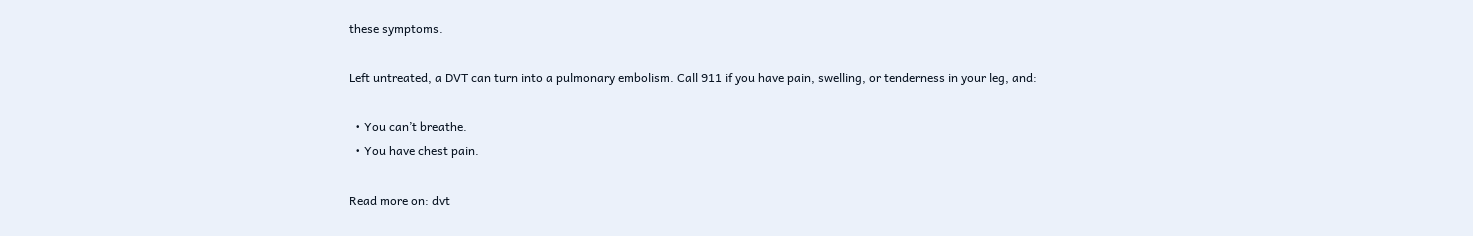these symptoms.

Left untreated, a DVT can turn into a pulmonary embolism. Call 911 if you have pain, swelling, or tenderness in your leg, and:

  • You can’t breathe.
  • You have chest pain.

Read more on: dvt